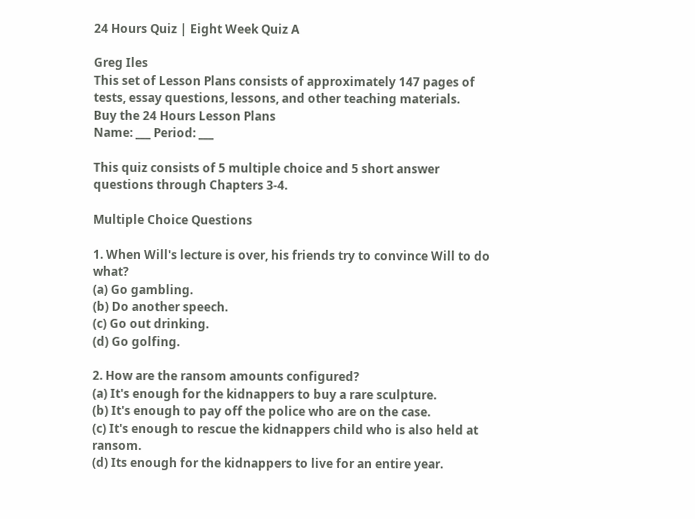24 Hours Quiz | Eight Week Quiz A

Greg Iles
This set of Lesson Plans consists of approximately 147 pages of tests, essay questions, lessons, and other teaching materials.
Buy the 24 Hours Lesson Plans
Name: ___ Period: ___

This quiz consists of 5 multiple choice and 5 short answer questions through Chapters 3-4.

Multiple Choice Questions

1. When Will's lecture is over, his friends try to convince Will to do what?
(a) Go gambling.
(b) Do another speech.
(c) Go out drinking.
(d) Go golfing.

2. How are the ransom amounts configured?
(a) It's enough for the kidnappers to buy a rare sculpture.
(b) It's enough to pay off the police who are on the case.
(c) It's enough to rescue the kidnappers child who is also held at ransom.
(d) Its enough for the kidnappers to live for an entire year.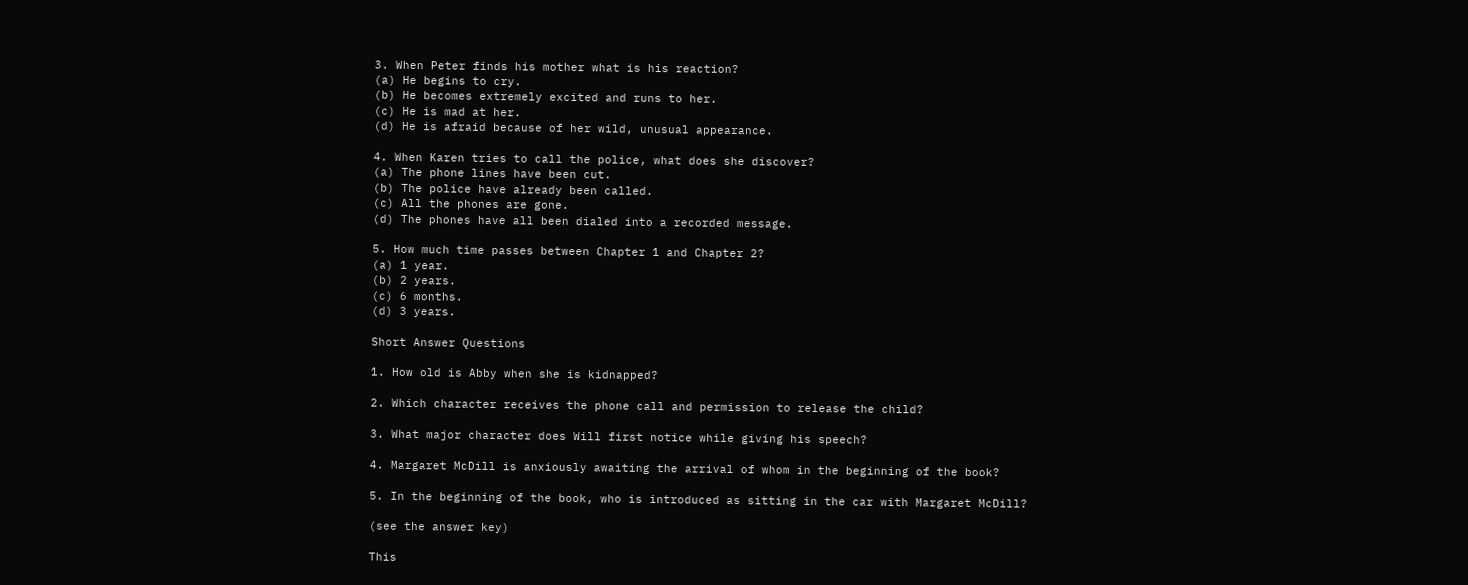3. When Peter finds his mother what is his reaction?
(a) He begins to cry.
(b) He becomes extremely excited and runs to her.
(c) He is mad at her.
(d) He is afraid because of her wild, unusual appearance.

4. When Karen tries to call the police, what does she discover?
(a) The phone lines have been cut.
(b) The police have already been called.
(c) All the phones are gone.
(d) The phones have all been dialed into a recorded message.

5. How much time passes between Chapter 1 and Chapter 2?
(a) 1 year.
(b) 2 years.
(c) 6 months.
(d) 3 years.

Short Answer Questions

1. How old is Abby when she is kidnapped?

2. Which character receives the phone call and permission to release the child?

3. What major character does Will first notice while giving his speech?

4. Margaret McDill is anxiously awaiting the arrival of whom in the beginning of the book?

5. In the beginning of the book, who is introduced as sitting in the car with Margaret McDill?

(see the answer key)

This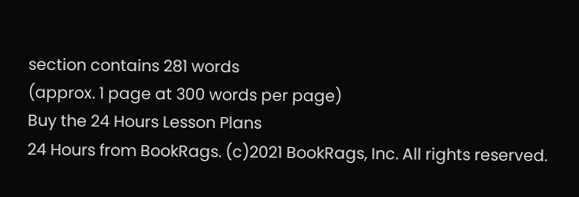section contains 281 words
(approx. 1 page at 300 words per page)
Buy the 24 Hours Lesson Plans
24 Hours from BookRags. (c)2021 BookRags, Inc. All rights reserved.